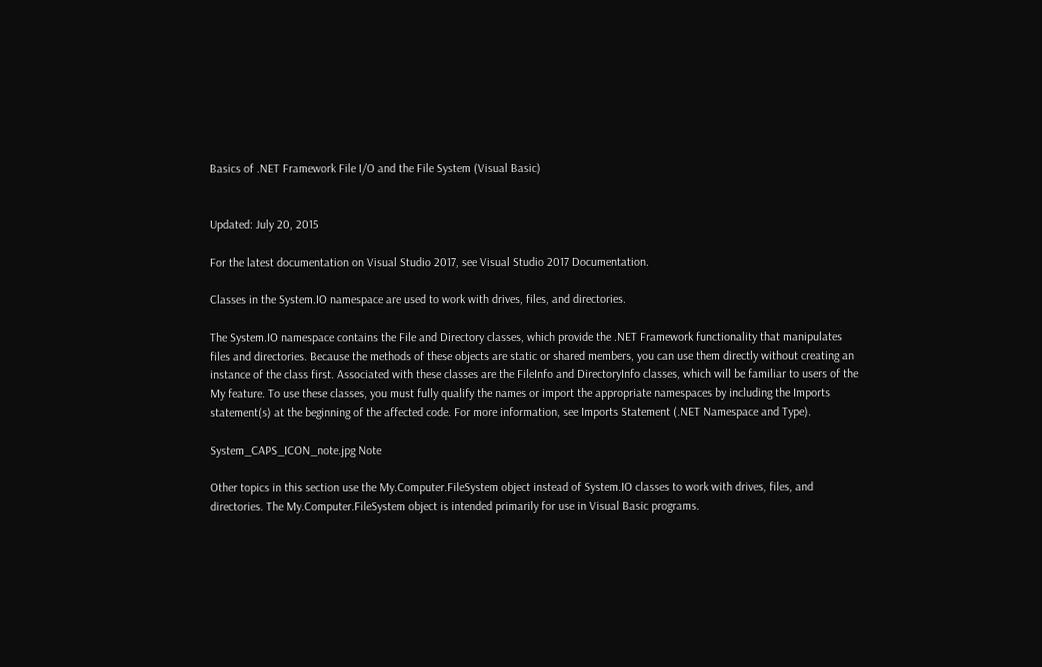Basics of .NET Framework File I/O and the File System (Visual Basic)


Updated: July 20, 2015

For the latest documentation on Visual Studio 2017, see Visual Studio 2017 Documentation.

Classes in the System.IO namespace are used to work with drives, files, and directories.

The System.IO namespace contains the File and Directory classes, which provide the .NET Framework functionality that manipulates files and directories. Because the methods of these objects are static or shared members, you can use them directly without creating an instance of the class first. Associated with these classes are the FileInfo and DirectoryInfo classes, which will be familiar to users of the My feature. To use these classes, you must fully qualify the names or import the appropriate namespaces by including the Imports statement(s) at the beginning of the affected code. For more information, see Imports Statement (.NET Namespace and Type).

System_CAPS_ICON_note.jpg Note

Other topics in this section use the My.Computer.FileSystem object instead of System.IO classes to work with drives, files, and directories. The My.Computer.FileSystem object is intended primarily for use in Visual Basic programs.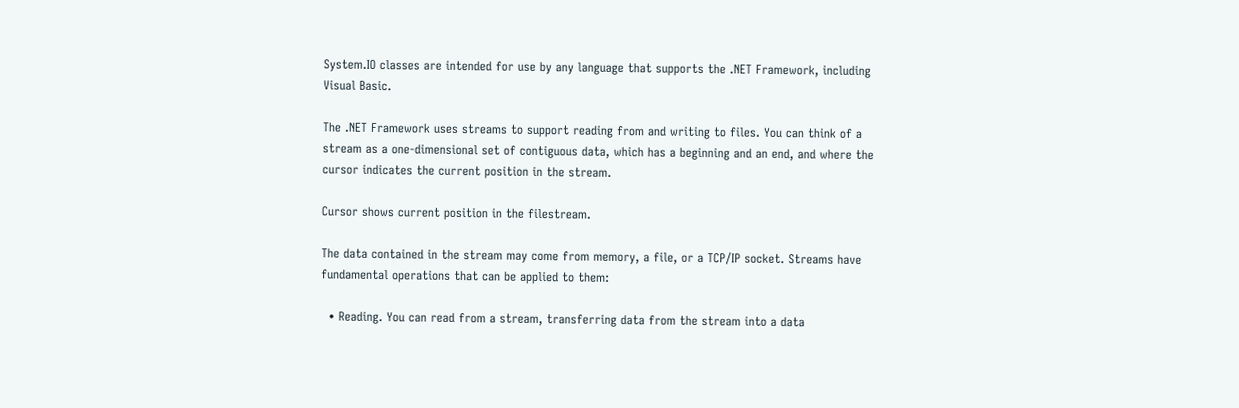System.IO classes are intended for use by any language that supports the .NET Framework, including Visual Basic.

The .NET Framework uses streams to support reading from and writing to files. You can think of a stream as a one-dimensional set of contiguous data, which has a beginning and an end, and where the cursor indicates the current position in the stream.

Cursor shows current position in the filestream.

The data contained in the stream may come from memory, a file, or a TCP/IP socket. Streams have fundamental operations that can be applied to them:

  • Reading. You can read from a stream, transferring data from the stream into a data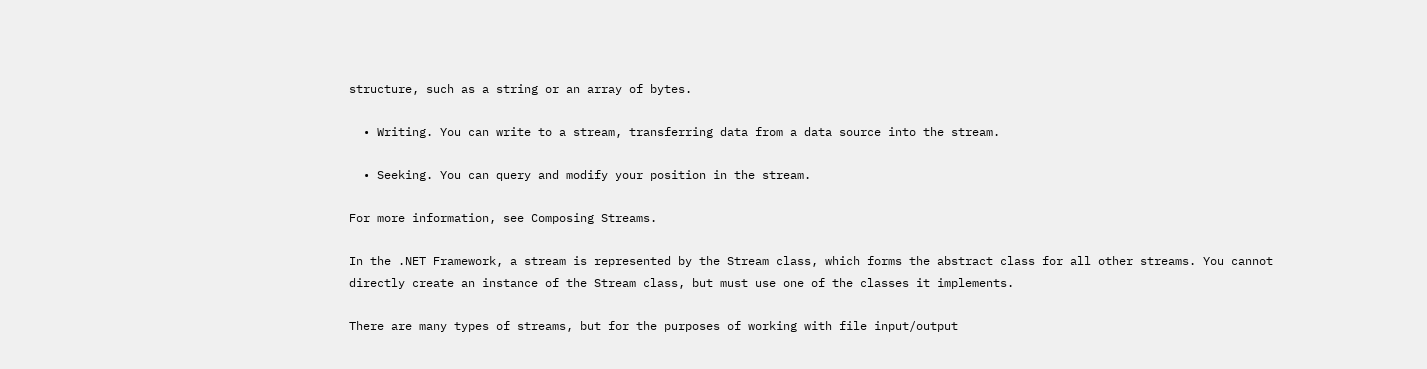structure, such as a string or an array of bytes.

  • Writing. You can write to a stream, transferring data from a data source into the stream.

  • Seeking. You can query and modify your position in the stream.

For more information, see Composing Streams.

In the .NET Framework, a stream is represented by the Stream class, which forms the abstract class for all other streams. You cannot directly create an instance of the Stream class, but must use one of the classes it implements.

There are many types of streams, but for the purposes of working with file input/output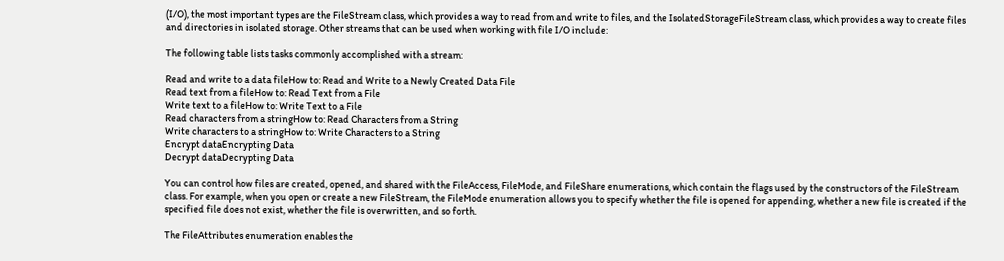(I/O), the most important types are the FileStream class, which provides a way to read from and write to files, and the IsolatedStorageFileStream class, which provides a way to create files and directories in isolated storage. Other streams that can be used when working with file I/O include:

The following table lists tasks commonly accomplished with a stream:

Read and write to a data fileHow to: Read and Write to a Newly Created Data File
Read text from a fileHow to: Read Text from a File
Write text to a fileHow to: Write Text to a File
Read characters from a stringHow to: Read Characters from a String
Write characters to a stringHow to: Write Characters to a String
Encrypt dataEncrypting Data
Decrypt dataDecrypting Data

You can control how files are created, opened, and shared with the FileAccess, FileMode, and FileShare enumerations, which contain the flags used by the constructors of the FileStream class. For example, when you open or create a new FileStream, the FileMode enumeration allows you to specify whether the file is opened for appending, whether a new file is created if the specified file does not exist, whether the file is overwritten, and so forth.

The FileAttributes enumeration enables the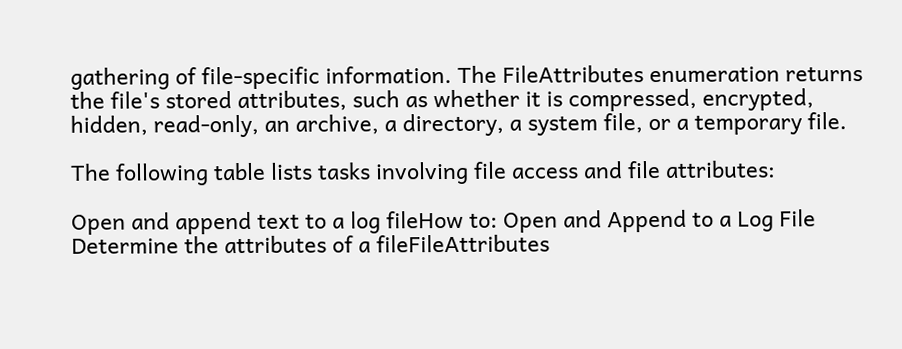gathering of file-specific information. The FileAttributes enumeration returns the file's stored attributes, such as whether it is compressed, encrypted, hidden, read-only, an archive, a directory, a system file, or a temporary file.

The following table lists tasks involving file access and file attributes:

Open and append text to a log fileHow to: Open and Append to a Log File
Determine the attributes of a fileFileAttributes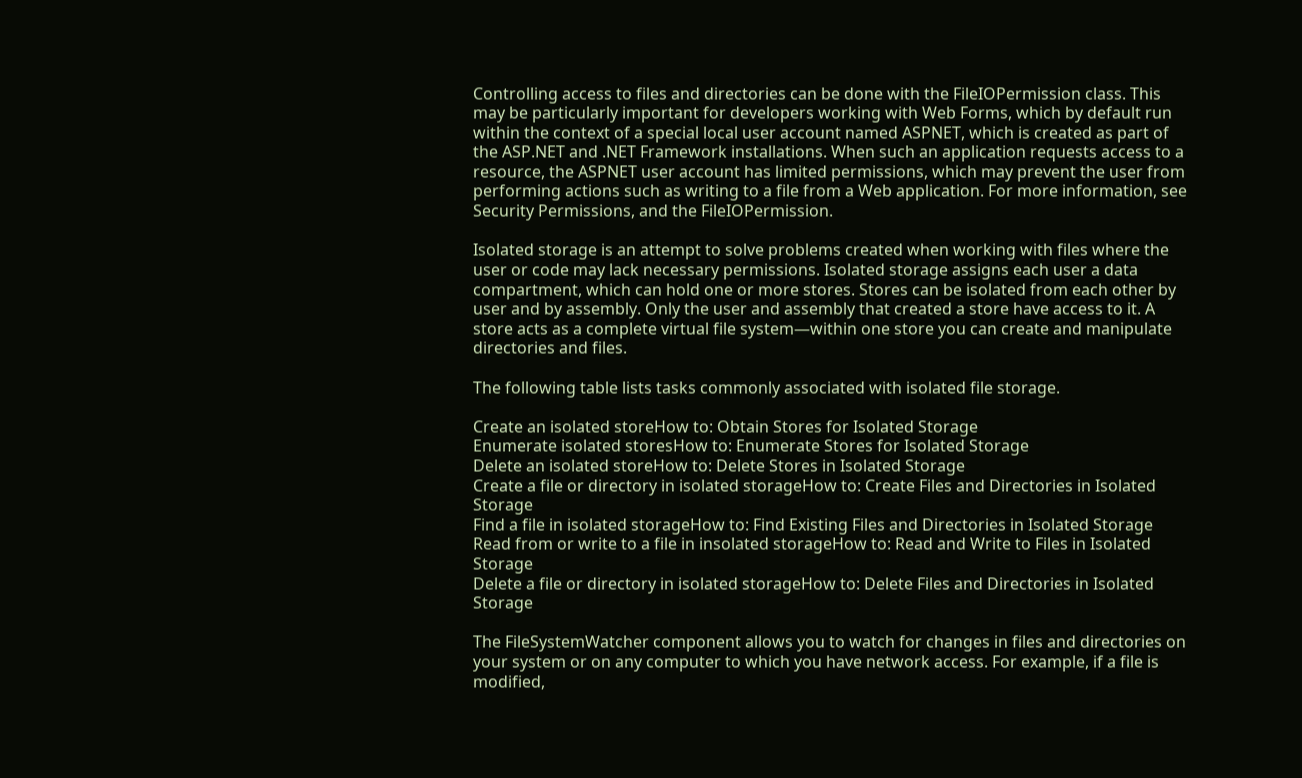Controlling access to files and directories can be done with the FileIOPermission class. This may be particularly important for developers working with Web Forms, which by default run within the context of a special local user account named ASPNET, which is created as part of the ASP.NET and .NET Framework installations. When such an application requests access to a resource, the ASPNET user account has limited permissions, which may prevent the user from performing actions such as writing to a file from a Web application. For more information, see Security Permissions, and the FileIOPermission.

Isolated storage is an attempt to solve problems created when working with files where the user or code may lack necessary permissions. Isolated storage assigns each user a data compartment, which can hold one or more stores. Stores can be isolated from each other by user and by assembly. Only the user and assembly that created a store have access to it. A store acts as a complete virtual file system—within one store you can create and manipulate directories and files.

The following table lists tasks commonly associated with isolated file storage.

Create an isolated storeHow to: Obtain Stores for Isolated Storage
Enumerate isolated storesHow to: Enumerate Stores for Isolated Storage
Delete an isolated storeHow to: Delete Stores in Isolated Storage
Create a file or directory in isolated storageHow to: Create Files and Directories in Isolated Storage
Find a file in isolated storageHow to: Find Existing Files and Directories in Isolated Storage
Read from or write to a file in insolated storageHow to: Read and Write to Files in Isolated Storage
Delete a file or directory in isolated storageHow to: Delete Files and Directories in Isolated Storage

The FileSystemWatcher component allows you to watch for changes in files and directories on your system or on any computer to which you have network access. For example, if a file is modified,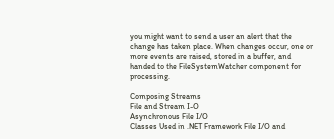you might want to send a user an alert that the change has taken place. When changes occur, one or more events are raised, stored in a buffer, and handed to the FileSystemWatcher component for processing.

Composing Streams
File and Stream I-O
Asynchronous File I/O
Classes Used in .NET Framework File I/O and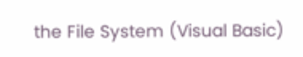the File System (Visual Basic)